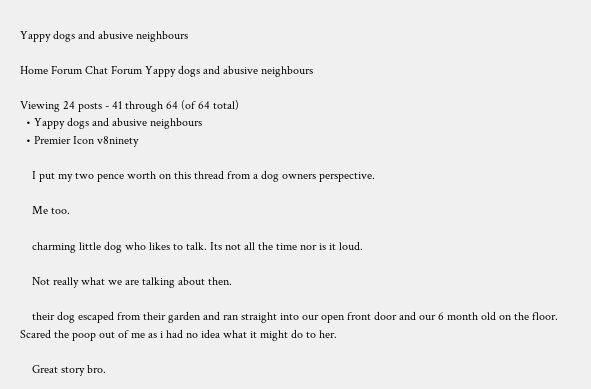Yappy dogs and abusive neighbours

Home Forum Chat Forum Yappy dogs and abusive neighbours

Viewing 24 posts - 41 through 64 (of 64 total)
  • Yappy dogs and abusive neighbours
  • Premier Icon v8ninety

    I put my two pence worth on this thread from a dog owners perspective.

    Me too.

    charming little dog who likes to talk. Its not all the time nor is it loud.

    Not really what we are talking about then.

    their dog escaped from their garden and ran straight into our open front door and our 6 month old on the floor. Scared the poop out of me as i had no idea what it might do to her.

    Great story bro.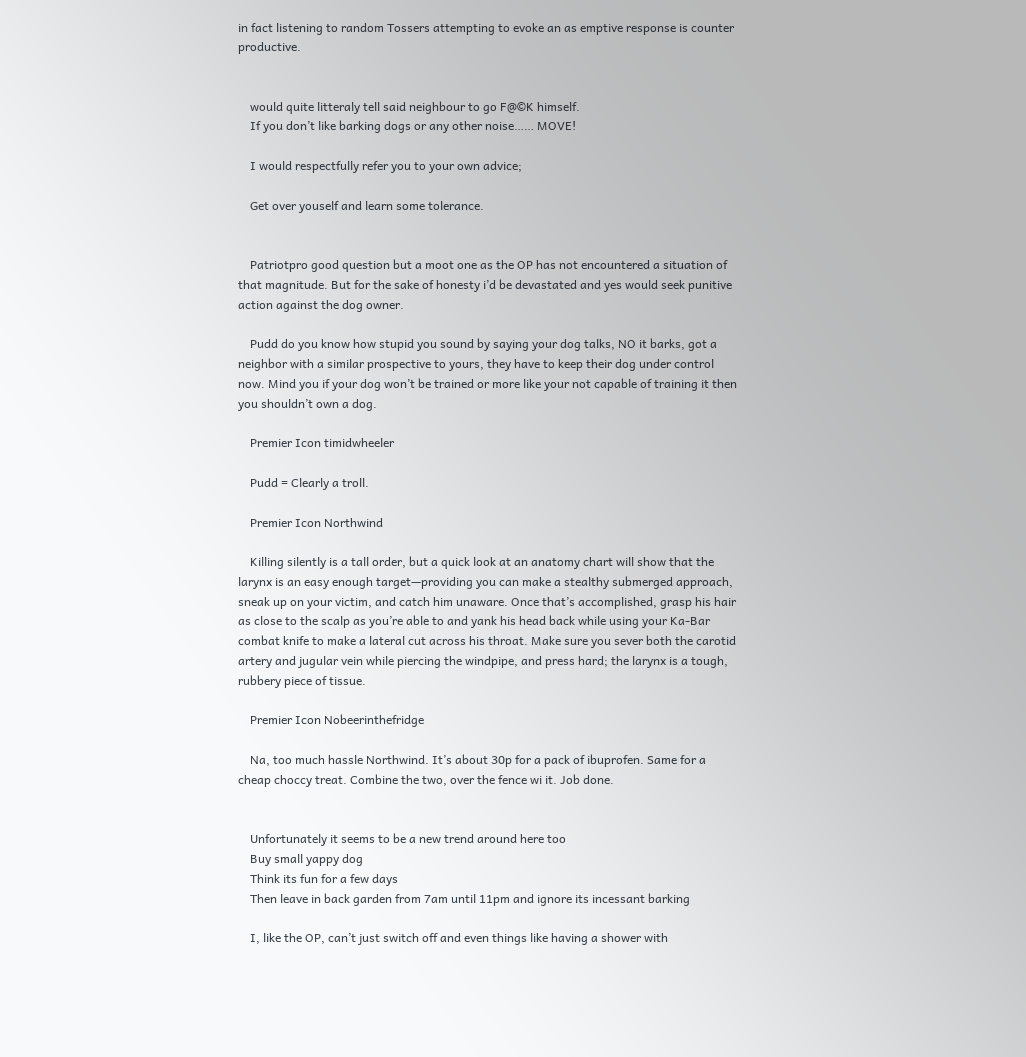in fact listening to random Tossers attempting to evoke an as emptive response is counter productive.


    would quite litteraly tell said neighbour to go F@©K himself.
    If you don’t like barking dogs or any other noise…… MOVE!

    I would respectfully refer you to your own advice;

    Get over youself and learn some tolerance.


    Patriotpro good question but a moot one as the OP has not encountered a situation of that magnitude. But for the sake of honesty i’d be devastated and yes would seek punitive action against the dog owner.

    Pudd do you know how stupid you sound by saying your dog talks, NO it barks, got a neighbor with a similar prospective to yours, they have to keep their dog under control now. Mind you if your dog won’t be trained or more like your not capable of training it then you shouldn’t own a dog.

    Premier Icon timidwheeler

    Pudd = Clearly a troll.

    Premier Icon Northwind

    Killing silently is a tall order, but a quick look at an anatomy chart will show that the larynx is an easy enough target—providing you can make a stealthy submerged approach, sneak up on your victim, and catch him unaware. Once that’s accomplished, grasp his hair as close to the scalp as you’re able to and yank his head back while using your Ka-Bar combat knife to make a lateral cut across his throat. Make sure you sever both the carotid artery and jugular vein while piercing the windpipe, and press hard; the larynx is a tough, rubbery piece of tissue.

    Premier Icon Nobeerinthefridge

    Na, too much hassle Northwind. It’s about 30p for a pack of ibuprofen. Same for a cheap choccy treat. Combine the two, over the fence wi it. Job done.


    Unfortunately it seems to be a new trend around here too
    Buy small yappy dog
    Think its fun for a few days
    Then leave in back garden from 7am until 11pm and ignore its incessant barking

    I, like the OP, can’t just switch off and even things like having a shower with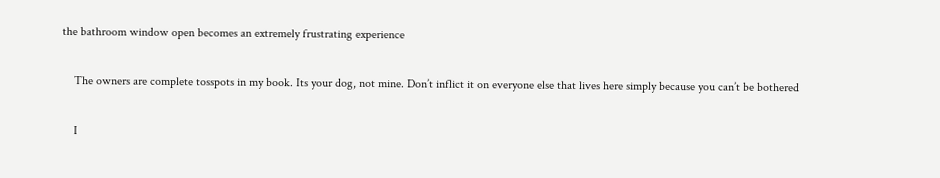the bathroom window open becomes an extremely frustrating experience

    The owners are complete tosspots in my book. Its your dog, not mine. Don’t inflict it on everyone else that lives here simply because you can’t be bothered

    I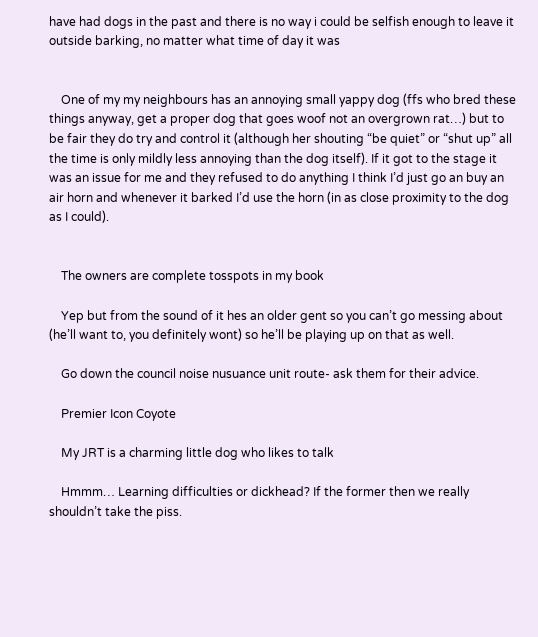have had dogs in the past and there is no way i could be selfish enough to leave it outside barking, no matter what time of day it was


    One of my my neighbours has an annoying small yappy dog (ffs who bred these things anyway, get a proper dog that goes woof not an overgrown rat…) but to be fair they do try and control it (although her shouting “be quiet” or “shut up” all the time is only mildly less annoying than the dog itself). If it got to the stage it was an issue for me and they refused to do anything I think I’d just go an buy an air horn and whenever it barked I’d use the horn (in as close proximity to the dog as I could).


    The owners are complete tosspots in my book

    Yep but from the sound of it hes an older gent so you can’t go messing about (he’ll want to, you definitely wont) so he’ll be playing up on that as well.

    Go down the council noise nusuance unit route- ask them for their advice.

    Premier Icon Coyote

    My JRT is a charming little dog who likes to talk

    Hmmm… Learning difficulties or dickhead? If the former then we really shouldn’t take the piss.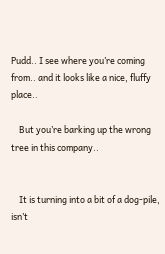Pudd.. I see where you’re coming from.. and it looks like a nice, fluffy place..

    But you’re barking up the wrong tree in this company..


    It is turning into a bit of a dog-pile, isn’t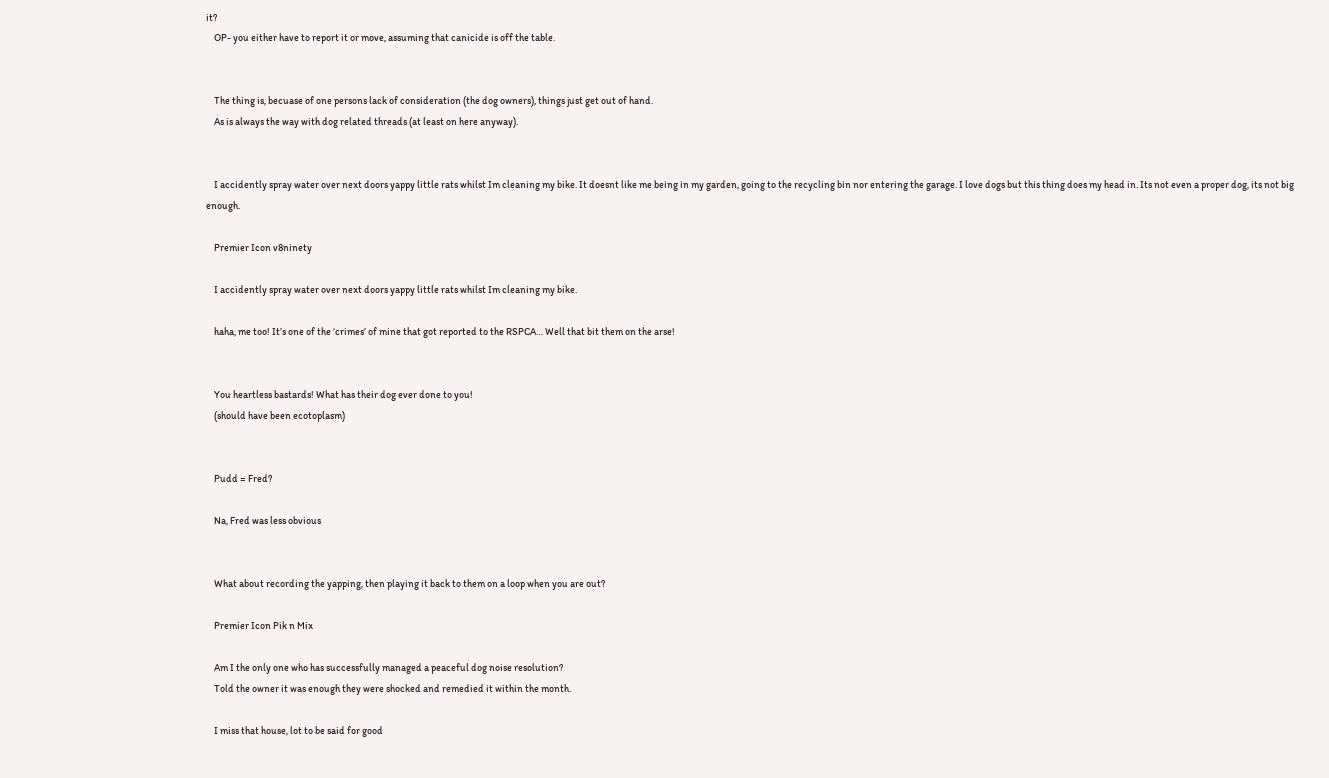it?
    OP- you either have to report it or move, assuming that canicide is off the table.


    The thing is, becuase of one persons lack of consideration (the dog owners), things just get out of hand.
    As is always the way with dog related threads (at least on here anyway).


    I accidently spray water over next doors yappy little rats whilst Im cleaning my bike. It doesnt like me being in my garden, going to the recycling bin nor entering the garage. I love dogs but this thing does my head in. Its not even a proper dog, its not big enough.

    Premier Icon v8ninety

    I accidently spray water over next doors yappy little rats whilst Im cleaning my bike.

    haha, me too! It’s one of the ‘crimes’ of mine that got reported to the RSPCA… Well that bit them on the arse!


    You heartless bastards! What has their dog ever done to you!
    (should have been ecotoplasm)


    Pudd = Fred?

    Na, Fred was less obvious


    What about recording the yapping, then playing it back to them on a loop when you are out?

    Premier Icon Pik n Mix

    Am I the only one who has successfully managed a peaceful dog noise resolution?
    Told the owner it was enough they were shocked and remedied it within the month.

    I miss that house, lot to be said for good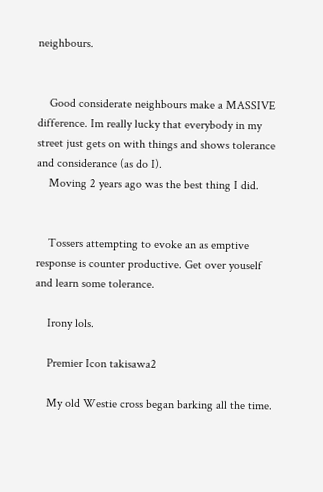neighbours.


    Good considerate neighbours make a MASSIVE difference. Im really lucky that everybody in my street just gets on with things and shows tolerance and considerance (as do I).
    Moving 2 years ago was the best thing I did.


    Tossers attempting to evoke an as emptive response is counter productive. Get over youself and learn some tolerance.

    Irony lols.

    Premier Icon takisawa2

    My old Westie cross began barking all the time.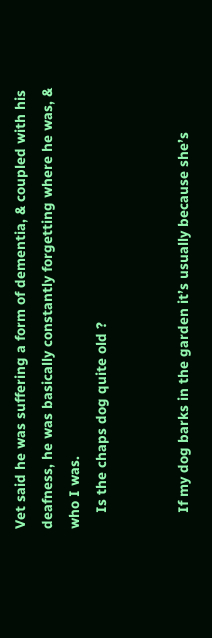Vet said he was suffering a form of dementia, & coupled with his deafness, he was basically constantly forgetting where he was, & who I was.
    Is the chaps dog quite old ?


    If my dog barks in the garden it’s usually because she’s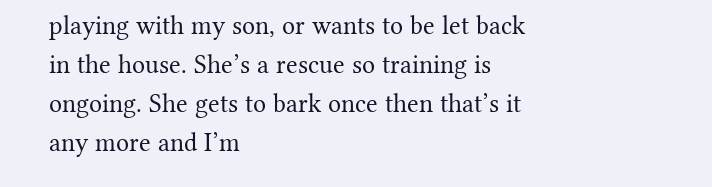playing with my son, or wants to be let back in the house. She’s a rescue so training is ongoing. She gets to bark once then that’s it any more and I’m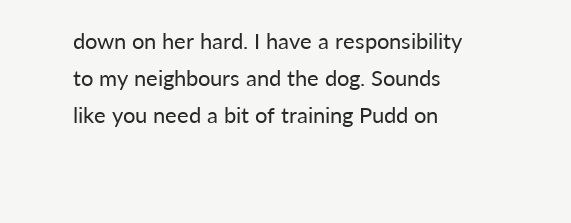down on her hard. I have a responsibility to my neighbours and the dog. Sounds like you need a bit of training Pudd on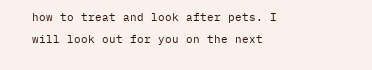how to treat and look after pets. I will look out for you on the next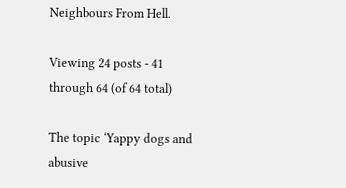Neighbours From Hell.

Viewing 24 posts - 41 through 64 (of 64 total)

The topic ‘Yappy dogs and abusive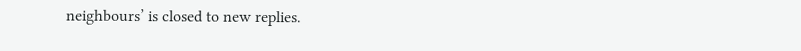neighbours’ is closed to new replies.